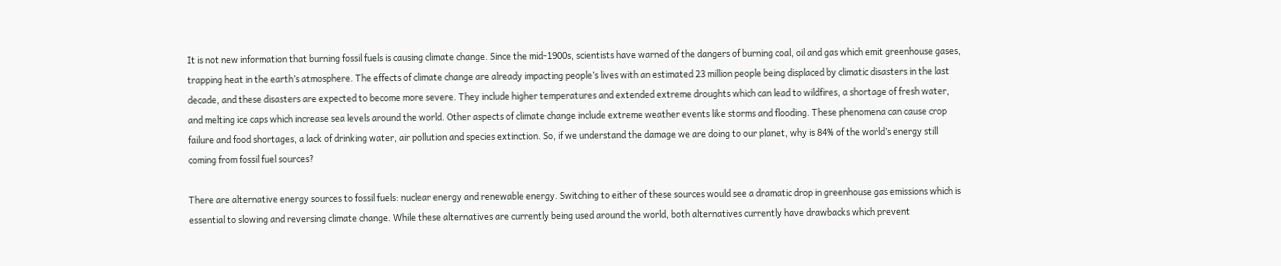It is not new information that burning fossil fuels is causing climate change. Since the mid-1900s, scientists have warned of the dangers of burning coal, oil and gas which emit greenhouse gases, trapping heat in the earth’s atmosphere. The effects of climate change are already impacting people’s lives with an estimated 23 million people being displaced by climatic disasters in the last decade, and these disasters are expected to become more severe. They include higher temperatures and extended extreme droughts which can lead to wildfires, a shortage of fresh water, and melting ice caps which increase sea levels around the world. Other aspects of climate change include extreme weather events like storms and flooding. These phenomena can cause crop failure and food shortages, a lack of drinking water, air pollution and species extinction. So, if we understand the damage we are doing to our planet, why is 84% of the world’s energy still coming from fossil fuel sources?

There are alternative energy sources to fossil fuels: nuclear energy and renewable energy. Switching to either of these sources would see a dramatic drop in greenhouse gas emissions which is essential to slowing and reversing climate change. While these alternatives are currently being used around the world, both alternatives currently have drawbacks which prevent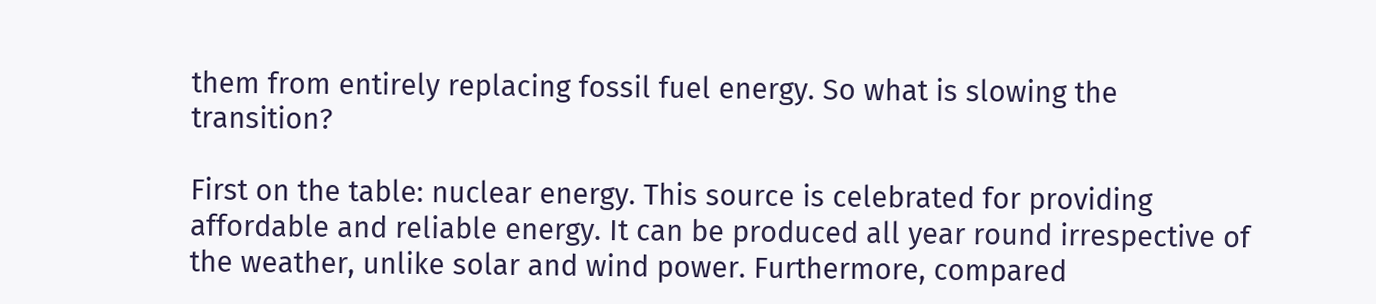them from entirely replacing fossil fuel energy. So what is slowing the transition?

First on the table: nuclear energy. This source is celebrated for providing affordable and reliable energy. It can be produced all year round irrespective of the weather, unlike solar and wind power. Furthermore, compared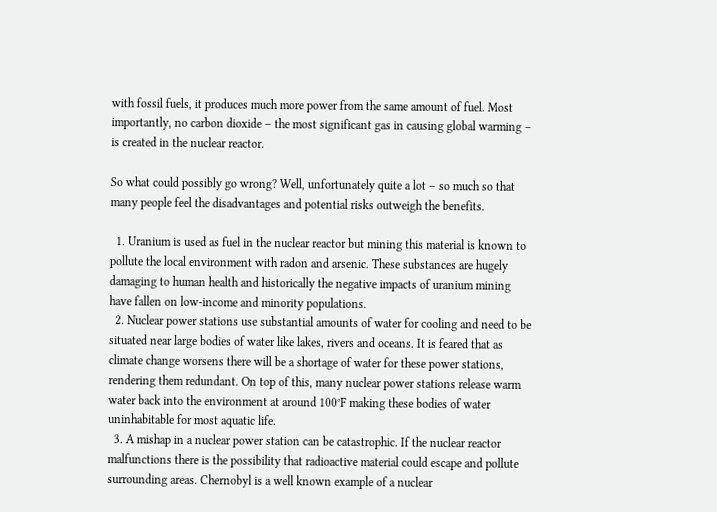with fossil fuels, it produces much more power from the same amount of fuel. Most importantly, no carbon dioxide – the most significant gas in causing global warming – is created in the nuclear reactor.

So what could possibly go wrong? Well, unfortunately quite a lot – so much so that many people feel the disadvantages and potential risks outweigh the benefits.

  1. Uranium is used as fuel in the nuclear reactor but mining this material is known to pollute the local environment with radon and arsenic. These substances are hugely damaging to human health and historically the negative impacts of uranium mining have fallen on low-income and minority populations.
  2. Nuclear power stations use substantial amounts of water for cooling and need to be situated near large bodies of water like lakes, rivers and oceans. It is feared that as climate change worsens there will be a shortage of water for these power stations, rendering them redundant. On top of this, many nuclear power stations release warm water back into the environment at around 100°F making these bodies of water uninhabitable for most aquatic life.
  3. A mishap in a nuclear power station can be catastrophic. If the nuclear reactor malfunctions there is the possibility that radioactive material could escape and pollute surrounding areas. Chernobyl is a well known example of a nuclear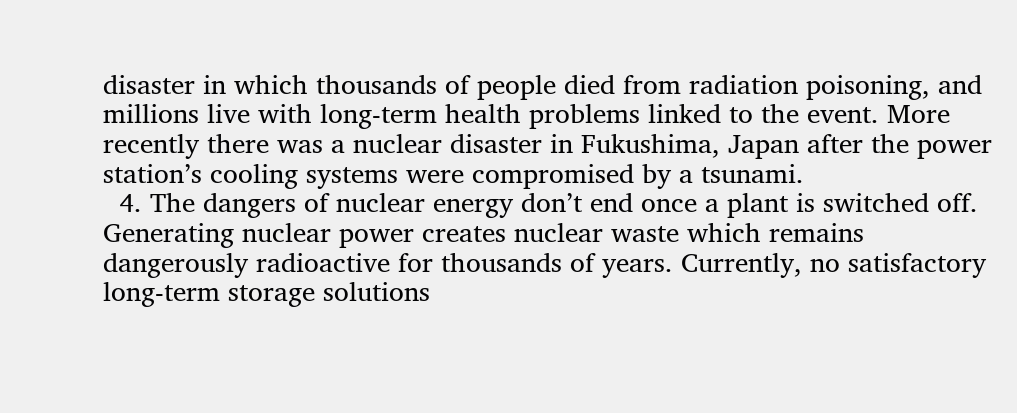disaster in which thousands of people died from radiation poisoning, and millions live with long-term health problems linked to the event. More recently there was a nuclear disaster in Fukushima, Japan after the power station’s cooling systems were compromised by a tsunami.
  4. The dangers of nuclear energy don’t end once a plant is switched off. Generating nuclear power creates nuclear waste which remains dangerously radioactive for thousands of years. Currently, no satisfactory long-term storage solutions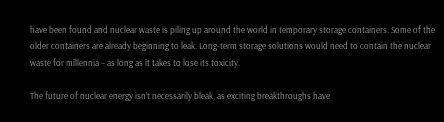have been found and nuclear waste is piling up around the world in temporary storage containers. Some of the older containers are already beginning to leak. Long-term storage solutions would need to contain the nuclear waste for millennia – as long as it takes to lose its toxicity.

The future of nuclear energy isn’t necessarily bleak, as exciting breakthroughs have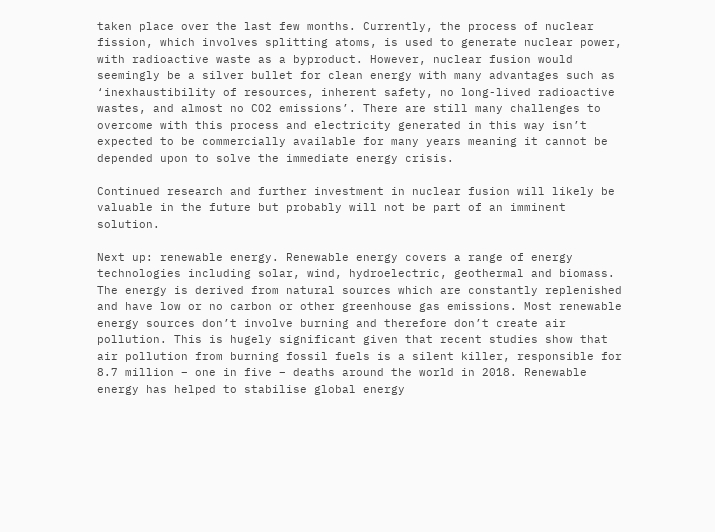taken place over the last few months. Currently, the process of nuclear fission, which involves splitting atoms, is used to generate nuclear power, with radioactive waste as a byproduct. However, nuclear fusion would seemingly be a silver bullet for clean energy with many advantages such as ‘inexhaustibility of resources, inherent safety, no long-lived radioactive wastes, and almost no CO2 emissions’. There are still many challenges to overcome with this process and electricity generated in this way isn’t expected to be commercially available for many years meaning it cannot be depended upon to solve the immediate energy crisis.

Continued research and further investment in nuclear fusion will likely be valuable in the future but probably will not be part of an imminent solution.

Next up: renewable energy. Renewable energy covers a range of energy technologies including solar, wind, hydroelectric, geothermal and biomass. The energy is derived from natural sources which are constantly replenished and have low or no carbon or other greenhouse gas emissions. Most renewable energy sources don’t involve burning and therefore don’t create air pollution. This is hugely significant given that recent studies show that air pollution from burning fossil fuels is a silent killer, responsible for 8.7 million – one in five – deaths around the world in 2018. Renewable energy has helped to stabilise global energy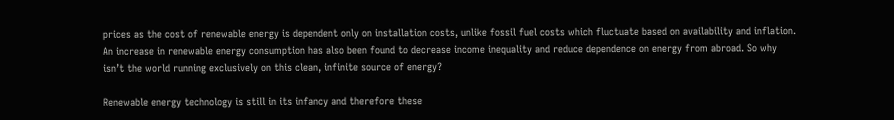prices as the cost of renewable energy is dependent only on installation costs, unlike fossil fuel costs which fluctuate based on availability and inflation. An increase in renewable energy consumption has also been found to decrease income inequality and reduce dependence on energy from abroad. So why isn’t the world running exclusively on this clean, infinite source of energy?

Renewable energy technology is still in its infancy and therefore these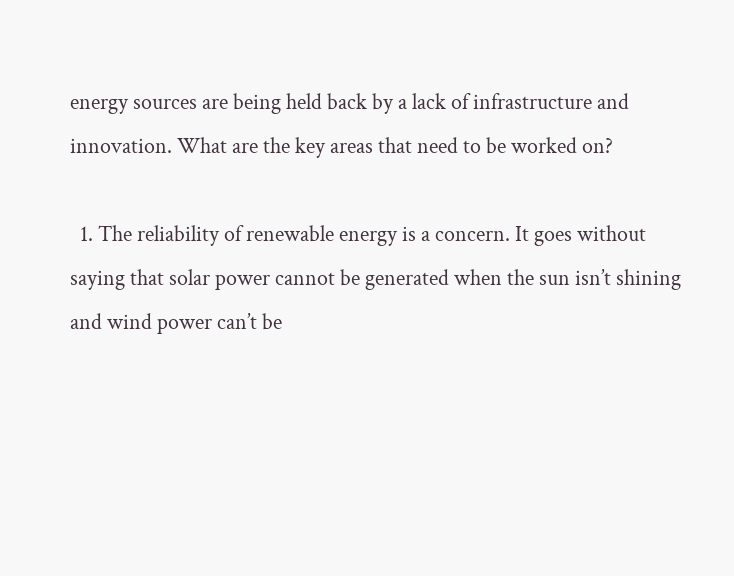energy sources are being held back by a lack of infrastructure and innovation. What are the key areas that need to be worked on?

  1. The reliability of renewable energy is a concern. It goes without saying that solar power cannot be generated when the sun isn’t shining and wind power can’t be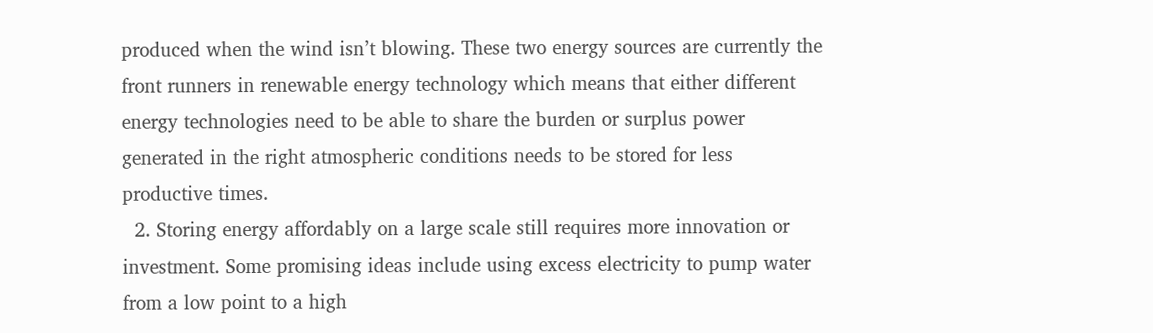produced when the wind isn’t blowing. These two energy sources are currently the front runners in renewable energy technology which means that either different energy technologies need to be able to share the burden or surplus power generated in the right atmospheric conditions needs to be stored for less productive times.
  2. Storing energy affordably on a large scale still requires more innovation or investment. Some promising ideas include using excess electricity to pump water from a low point to a high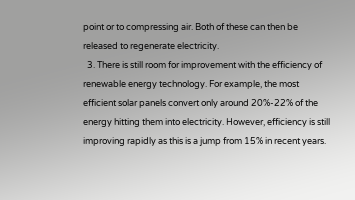point or to compressing air. Both of these can then be released to regenerate electricity.
  3. There is still room for improvement with the efficiency of renewable energy technology. For example, the most efficient solar panels convert only around 20%-22% of the energy hitting them into electricity. However, efficiency is still improving rapidly as this is a jump from 15% in recent years.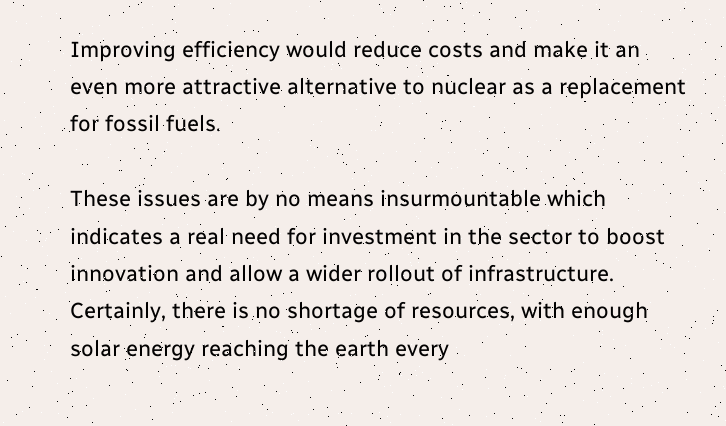Improving efficiency would reduce costs and make it an even more attractive alternative to nuclear as a replacement for fossil fuels.

These issues are by no means insurmountable which indicates a real need for investment in the sector to boost innovation and allow a wider rollout of infrastructure. Certainly, there is no shortage of resources, with enough solar energy reaching the earth every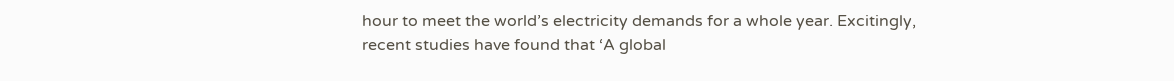hour to meet the world’s electricity demands for a whole year. Excitingly, recent studies have found that ‘A global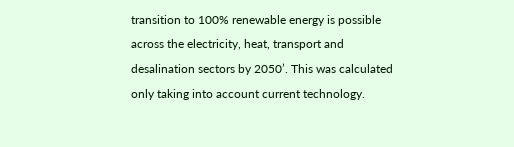transition to 100% renewable energy is possible across the electricity, heat, transport and desalination sectors by 2050’. This was calculated only taking into account current technology.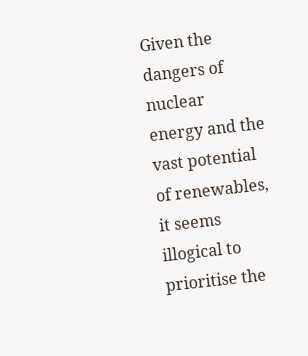Given the dangers of nuclear energy and the vast potential of renewables, it seems illogical to prioritise the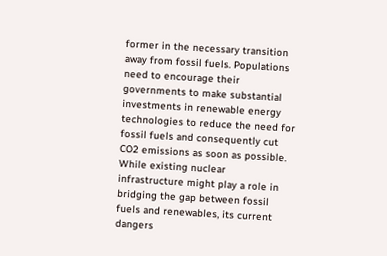former in the necessary transition away from fossil fuels. Populations need to encourage their governments to make substantial investments in renewable energy technologies to reduce the need for fossil fuels and consequently cut CO2 emissions as soon as possible. While existing nuclear infrastructure might play a role in bridging the gap between fossil fuels and renewables, its current dangers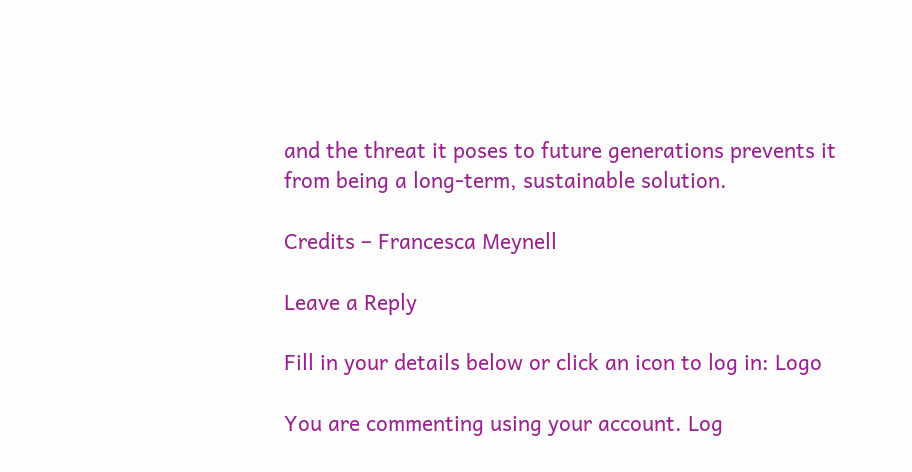and the threat it poses to future generations prevents it from being a long-term, sustainable solution.

Credits – Francesca Meynell

Leave a Reply

Fill in your details below or click an icon to log in: Logo

You are commenting using your account. Log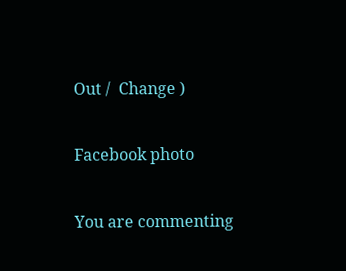Out /  Change )

Facebook photo

You are commenting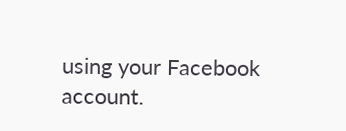using your Facebook account.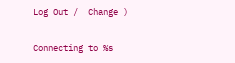Log Out /  Change )

Connecting to %s